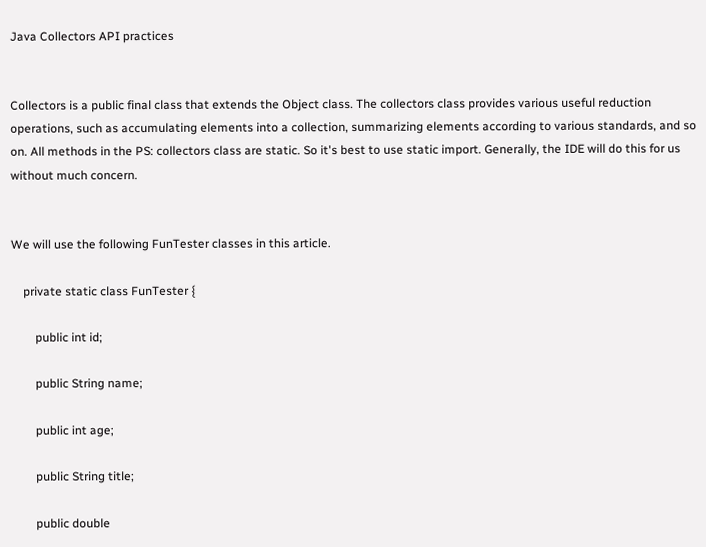Java Collectors API practices


Collectors is a public final class that extends the Object class. The collectors class provides various useful reduction operations, such as accumulating elements into a collection, summarizing elements according to various standards, and so on. All methods in the PS: collectors class are static. So it's best to use static import. Generally, the IDE will do this for us without much concern.


We will use the following FunTester classes in this article.

    private static class FunTester {

        public int id;

        public String name;

        public int age;

        public String title;

        public double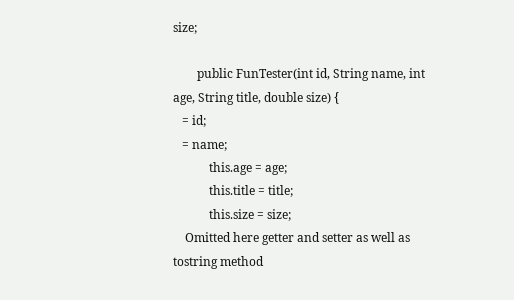size;

        public FunTester(int id, String name, int age, String title, double size) {
   = id;
   = name;
            this.age = age;
            this.title = title;
            this.size = size;
    Omitted here getter and setter as well as tostring method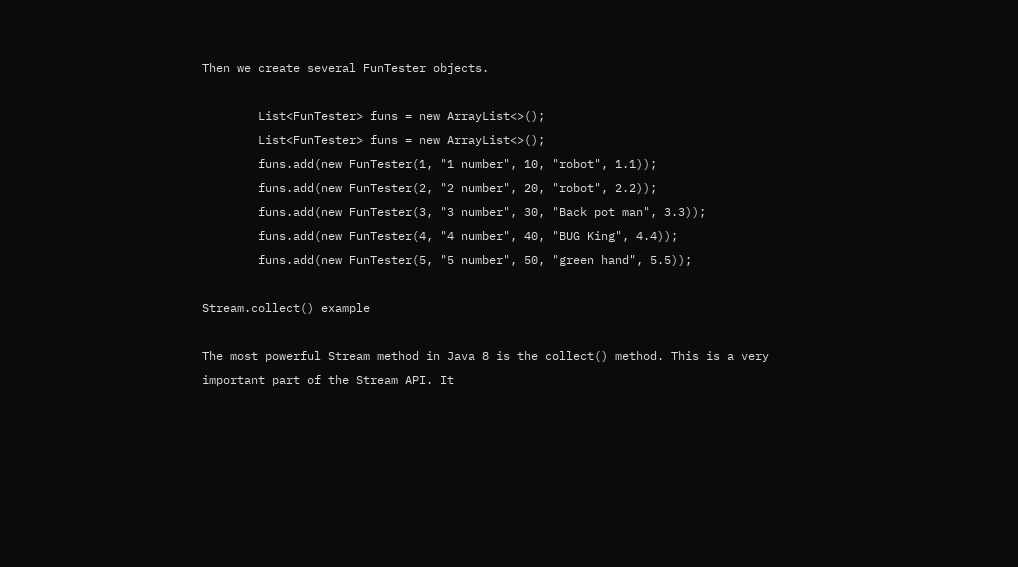Then we create several FunTester objects.

        List<FunTester> funs = new ArrayList<>();
        List<FunTester> funs = new ArrayList<>();
        funs.add(new FunTester(1, "1 number", 10, "robot", 1.1));
        funs.add(new FunTester(2, "2 number", 20, "robot", 2.2));
        funs.add(new FunTester(3, "3 number", 30, "Back pot man", 3.3));
        funs.add(new FunTester(4, "4 number", 40, "BUG King", 4.4));
        funs.add(new FunTester(5, "5 number", 50, "green hand", 5.5));

Stream.collect() example

The most powerful Stream method in Java 8 is the collect() method. This is a very important part of the Stream API. It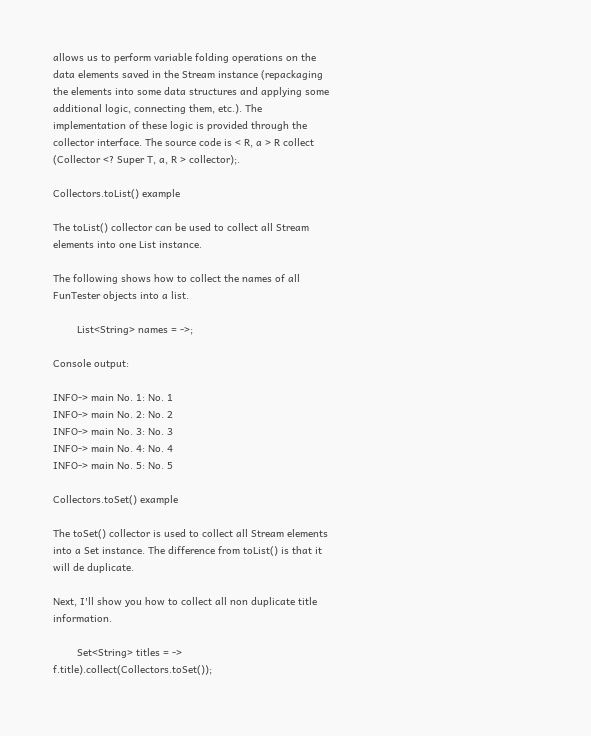allows us to perform variable folding operations on the data elements saved in the Stream instance (repackaging the elements into some data structures and applying some additional logic, connecting them, etc.). The implementation of these logic is provided through the collector interface. The source code is < R, a > R collect (Collector <? Super T, a, R > collector);.

Collectors.toList() example

The toList() collector can be used to collect all Stream elements into one List instance.

The following shows how to collect the names of all FunTester objects into a list.

        List<String> names = ->;

Console output:

INFO-> main No. 1: No. 1
INFO-> main No. 2: No. 2
INFO-> main No. 3: No. 3
INFO-> main No. 4: No. 4
INFO-> main No. 5: No. 5

Collectors.toSet() example

The toSet() collector is used to collect all Stream elements into a Set instance. The difference from toList() is that it will de duplicate.

Next, I'll show you how to collect all non duplicate title information.

        Set<String> titles = -> f.title).collect(Collectors.toSet());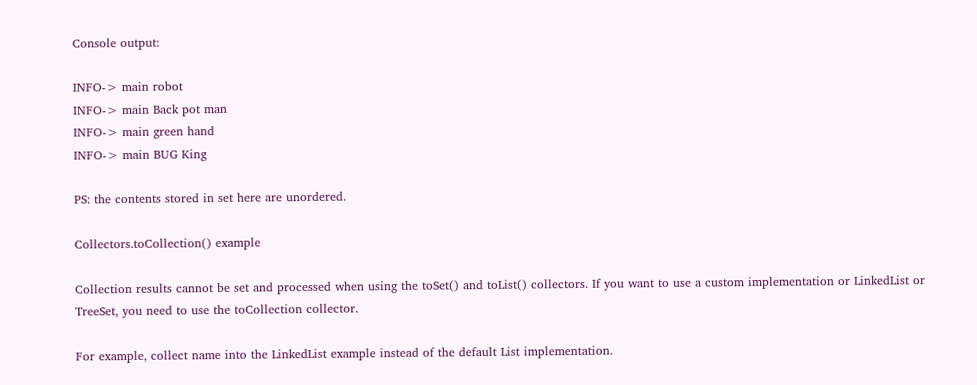Console output:

INFO-> main robot
INFO-> main Back pot man
INFO-> main green hand
INFO-> main BUG King

PS: the contents stored in set here are unordered.

Collectors.toCollection() example

Collection results cannot be set and processed when using the toSet() and toList() collectors. If you want to use a custom implementation or LinkedList or TreeSet, you need to use the toCollection collector.

For example, collect name into the LinkedList example instead of the default List implementation.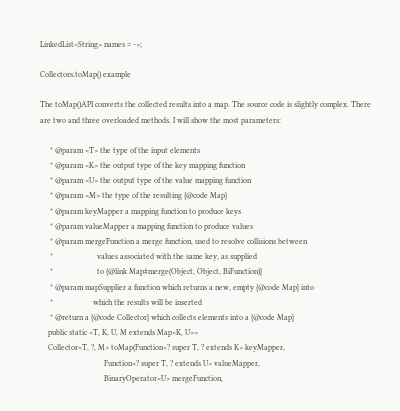LinkedList<String> names = ->;

Collectors.toMap() example

The toMap()API converts the collected results into a map. The source code is slightly complex. There are two and three overloaded methods. I will show the most parameters:

     * @param <T> the type of the input elements
     * @param <K> the output type of the key mapping function
     * @param <U> the output type of the value mapping function
     * @param <M> the type of the resulting {@code Map}
     * @param keyMapper a mapping function to produce keys
     * @param valueMapper a mapping function to produce values
     * @param mergeFunction a merge function, used to resolve collisions between
     *                      values associated with the same key, as supplied
     *                      to {@link Map#merge(Object, Object, BiFunction)}
     * @param mapSupplier a function which returns a new, empty {@code Map} into
     *                    which the results will be inserted
     * @return a {@code Collector} which collects elements into a {@code Map}
    public static <T, K, U, M extends Map<K, U>>
    Collector<T, ?, M> toMap(Function<? super T, ? extends K> keyMapper,
                                Function<? super T, ? extends U> valueMapper,
                                BinaryOperator<U> mergeFunction,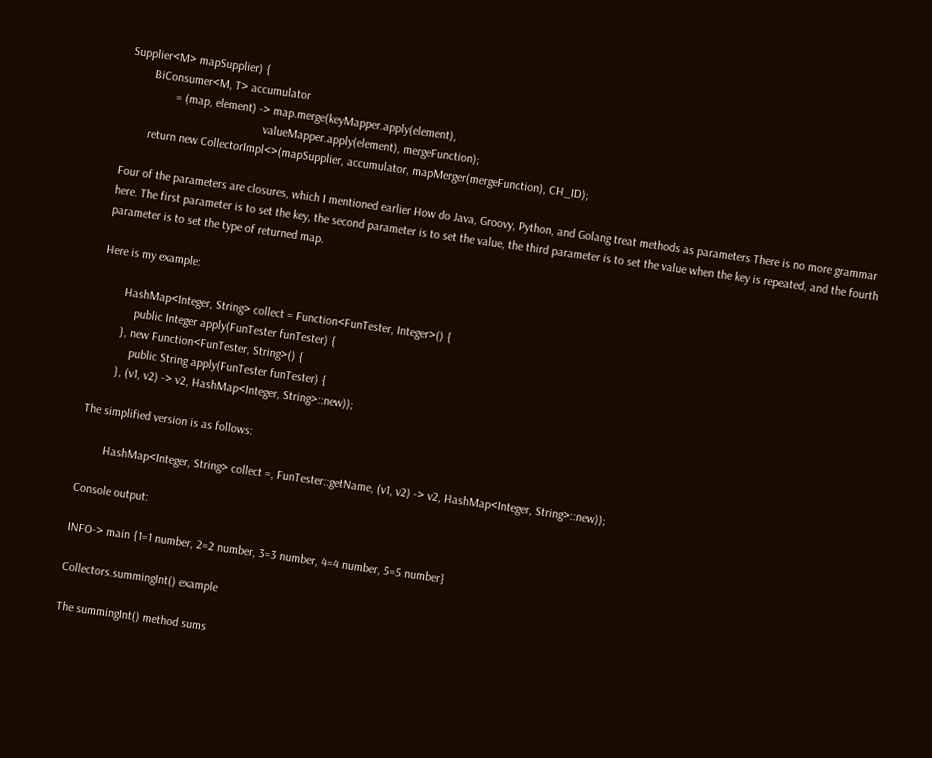Supplier<M> mapSupplier) {
        BiConsumer<M, T> accumulator
                = (map, element) -> map.merge(keyMapper.apply(element),
                                              valueMapper.apply(element), mergeFunction);
        return new CollectorImpl<>(mapSupplier, accumulator, mapMerger(mergeFunction), CH_ID);

Four of the parameters are closures, which I mentioned earlier How do Java, Groovy, Python, and Golang treat methods as parameters There is no more grammar here. The first parameter is to set the key, the second parameter is to set the value, the third parameter is to set the value when the key is repeated, and the fourth parameter is to set the type of returned map.

Here is my example:

        HashMap<Integer, String> collect = Function<FunTester, Integer>() {
            public Integer apply(FunTester funTester) {
        }, new Function<FunTester, String>() {
            public String apply(FunTester funTester) {
        }, (v1, v2) -> v2, HashMap<Integer, String>::new));

The simplified version is as follows:

        HashMap<Integer, String> collect =, FunTester::getName, (v1, v2) -> v2, HashMap<Integer, String>::new));

Console output:

INFO-> main {1=1 number, 2=2 number, 3=3 number, 4=4 number, 5=5 number}

Collectors.summingInt() example

The summingInt() method sums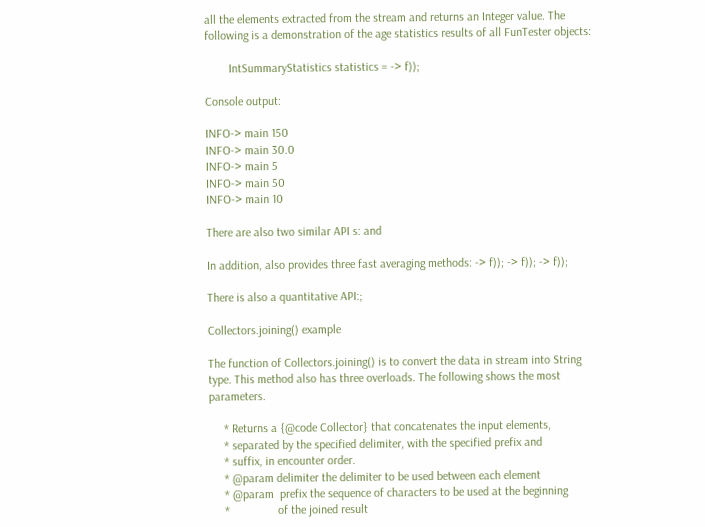all the elements extracted from the stream and returns an Integer value. The following is a demonstration of the age statistics results of all FunTester objects:

        IntSummaryStatistics statistics = -> f));

Console output:

INFO-> main 150
INFO-> main 30.0
INFO-> main 5
INFO-> main 50
INFO-> main 10

There are also two similar API s: and

In addition, also provides three fast averaging methods: -> f)); -> f)); -> f));

There is also a quantitative API:;

Collectors.joining() example

The function of Collectors.joining() is to convert the data in stream into String type. This method also has three overloads. The following shows the most parameters.

     * Returns a {@code Collector} that concatenates the input elements,
     * separated by the specified delimiter, with the specified prefix and
     * suffix, in encounter order.
     * @param delimiter the delimiter to be used between each element
     * @param  prefix the sequence of characters to be used at the beginning
     *                of the joined result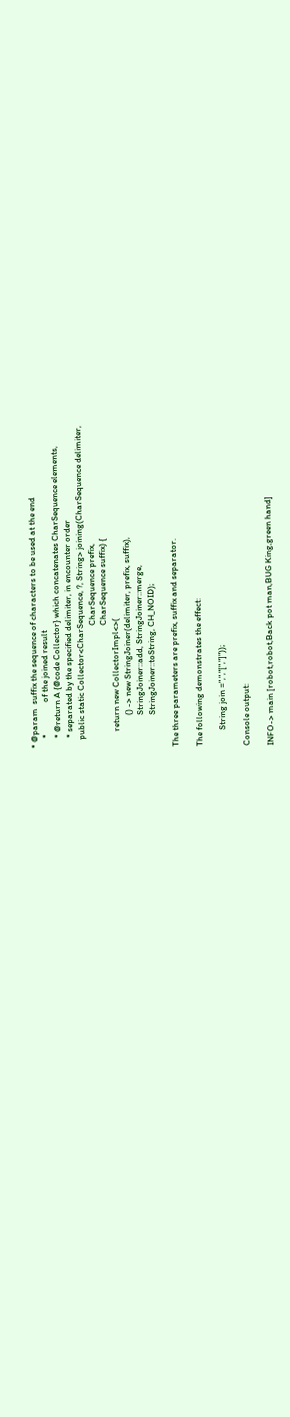* @param  suffix the sequence of characters to be used at the end
     *                of the joined result
     * @return A {@code Collector} which concatenates CharSequence elements,
     * separated by the specified delimiter, in encounter order
    public static Collector<CharSequence, ?, String> joining(CharSequence delimiter,
                                                             CharSequence prefix,
                                                             CharSequence suffix) {
        return new CollectorImpl<>(
                () -> new StringJoiner(delimiter, prefix, suffix),
                StringJoiner::add, StringJoiner::merge,
                StringJoiner::toString, CH_NOID);

The three parameters are prefix, suffix and separator.

The following demonstrates the effect:

        String join =",","[","]"));

Console output:

INFO-> main [robot,robot,Back pot man,BUG King,green hand]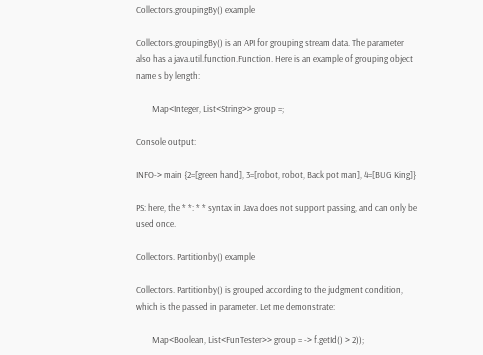Collectors.groupingBy() example

Collectors.groupingBy() is an API for grouping stream data. The parameter also has a java.util.function.Function. Here is an example of grouping object name s by length:

        Map<Integer, List<String>> group =;

Console output:

INFO-> main {2=[green hand], 3=[robot, robot, Back pot man], 4=[BUG King]}

PS: here, the * *: * * syntax in Java does not support passing, and can only be used once.

Collectors. Partitionby() example

Collectors. Partitionby() is grouped according to the judgment condition, which is the passed in parameter. Let me demonstrate:

        Map<Boolean, List<FunTester>> group = -> f.getId() > 2));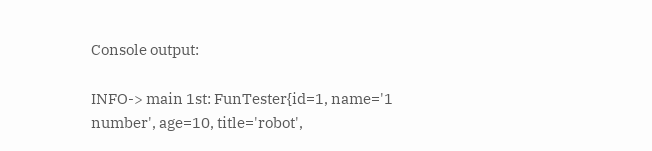Console output:

INFO-> main 1st: FunTester{id=1, name='1 number', age=10, title='robot',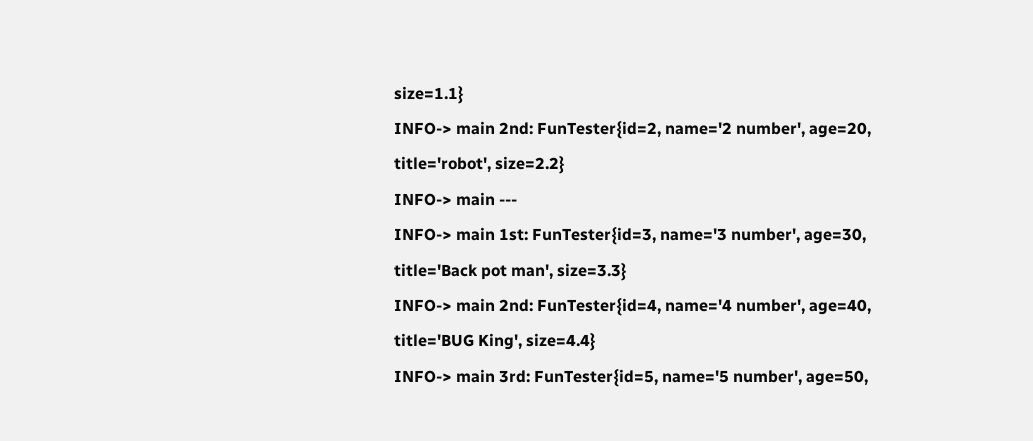size=1.1}
INFO-> main 2nd: FunTester{id=2, name='2 number', age=20, title='robot', size=2.2}
INFO-> main ---
INFO-> main 1st: FunTester{id=3, name='3 number', age=30, title='Back pot man', size=3.3}
INFO-> main 2nd: FunTester{id=4, name='4 number', age=40, title='BUG King', size=4.4}
INFO-> main 3rd: FunTester{id=5, name='5 number', age=50,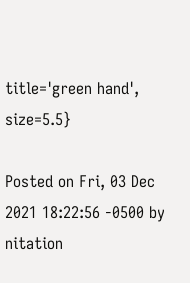title='green hand', size=5.5}

Posted on Fri, 03 Dec 2021 18:22:56 -0500 by nitation